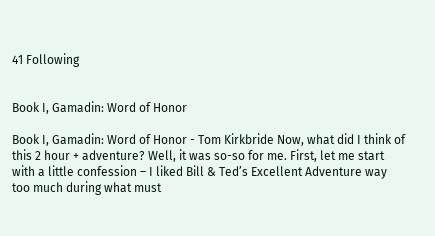41 Following


Book I, Gamadin: Word of Honor

Book I, Gamadin: Word of Honor - Tom Kirkbride Now, what did I think of this 2 hour + adventure? Well, it was so-so for me. First, let me start with a little confession – I liked Bill & Ted’s Excellent Adventure way too much during what must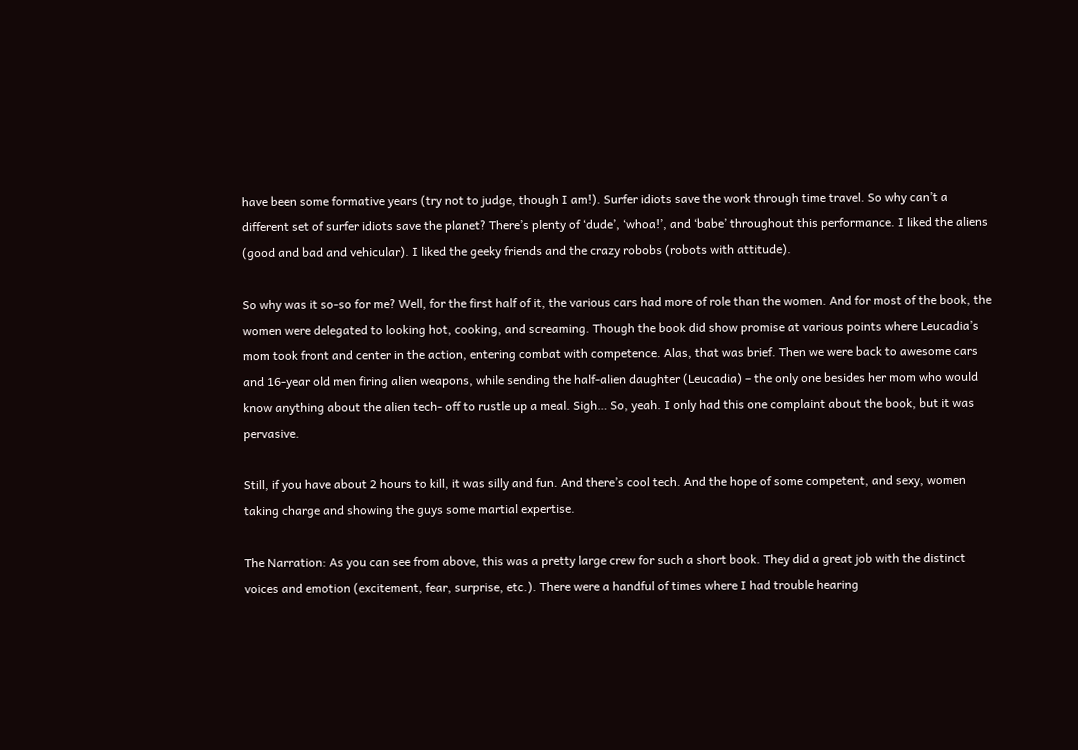have been some formative years (try not to judge, though I am!). Surfer idiots save the work through time travel. So why can’t a different set of surfer idiots save the planet? There’s plenty of ‘dude’, ‘whoa!’, and ‘babe’ throughout this performance. I liked the aliens (good and bad and vehicular). I liked the geeky friends and the crazy robobs (robots with attitude).

So why was it so-so for me? Well, for the first half of it, the various cars had more of role than the women. And for most of the book, the women were delegated to looking hot, cooking, and screaming. Though the book did show promise at various points where Leucadia’s mom took front and center in the action, entering combat with competence. Alas, that was brief. Then we were back to awesome cars and 16-year old men firing alien weapons, while sending the half-alien daughter (Leucadia) – the only one besides her mom who would know anything about the alien tech- off to rustle up a meal. Sigh… So, yeah. I only had this one complaint about the book, but it was pervasive.

Still, if you have about 2 hours to kill, it was silly and fun. And there’s cool tech. And the hope of some competent, and sexy, women taking charge and showing the guys some martial expertise.

The Narration: As you can see from above, this was a pretty large crew for such a short book. They did a great job with the distinct voices and emotion (excitement, fear, surprise, etc.). There were a handful of times where I had trouble hearing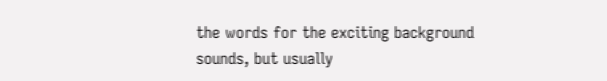the words for the exciting background sounds, but usually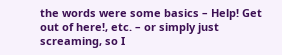the words were some basics – Help! Get out of here!, etc. – or simply just screaming, so I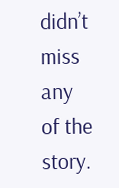didn’t miss any of the story.